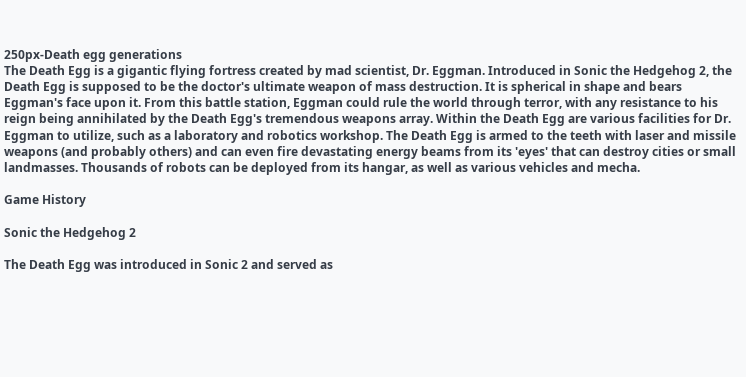250px-Death egg generations
The Death Egg is a gigantic flying fortress created by mad scientist, Dr. Eggman. Introduced in Sonic the Hedgehog 2, the Death Egg is supposed to be the doctor's ultimate weapon of mass destruction. It is spherical in shape and bears Eggman's face upon it. From this battle station, Eggman could rule the world through terror, with any resistance to his reign being annihilated by the Death Egg's tremendous weapons array. Within the Death Egg are various facilities for Dr. Eggman to utilize, such as a laboratory and robotics workshop. The Death Egg is armed to the teeth with laser and missile weapons (and probably others) and can even fire devastating energy beams from its 'eyes' that can destroy cities or small landmasses. Thousands of robots can be deployed from its hangar, as well as various vehicles and mecha.

Game History

Sonic the Hedgehog 2

The Death Egg was introduced in Sonic 2 and served as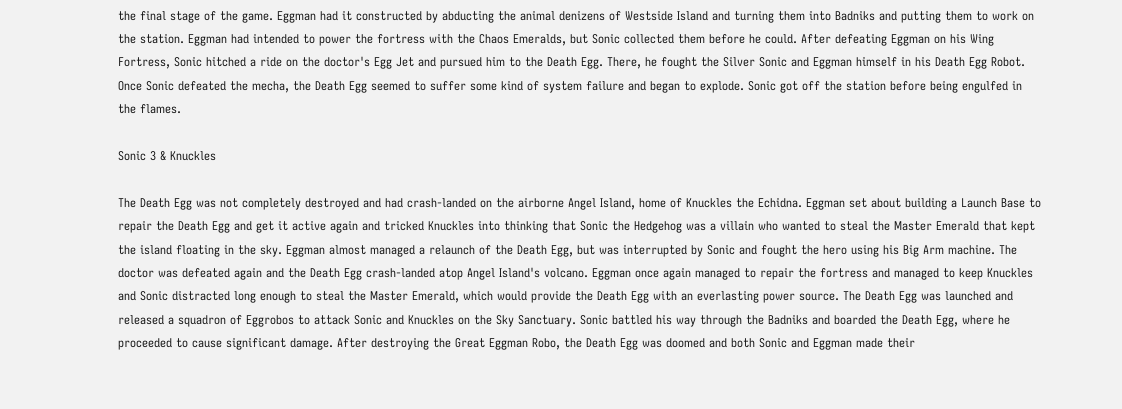the final stage of the game. Eggman had it constructed by abducting the animal denizens of Westside Island and turning them into Badniks and putting them to work on the station. Eggman had intended to power the fortress with the Chaos Emeralds, but Sonic collected them before he could. After defeating Eggman on his Wing Fortress, Sonic hitched a ride on the doctor's Egg Jet and pursued him to the Death Egg. There, he fought the Silver Sonic and Eggman himself in his Death Egg Robot. Once Sonic defeated the mecha, the Death Egg seemed to suffer some kind of system failure and began to explode. Sonic got off the station before being engulfed in the flames.

Sonic 3 & Knuckles

The Death Egg was not completely destroyed and had crash-landed on the airborne Angel Island, home of Knuckles the Echidna. Eggman set about building a Launch Base to repair the Death Egg and get it active again and tricked Knuckles into thinking that Sonic the Hedgehog was a villain who wanted to steal the Master Emerald that kept the island floating in the sky. Eggman almost managed a relaunch of the Death Egg, but was interrupted by Sonic and fought the hero using his Big Arm machine. The doctor was defeated again and the Death Egg crash-landed atop Angel Island's volcano. Eggman once again managed to repair the fortress and managed to keep Knuckles and Sonic distracted long enough to steal the Master Emerald, which would provide the Death Egg with an everlasting power source. The Death Egg was launched and released a squadron of Eggrobos to attack Sonic and Knuckles on the Sky Sanctuary. Sonic battled his way through the Badniks and boarded the Death Egg, where he proceeded to cause significant damage. After destroying the Great Eggman Robo, the Death Egg was doomed and both Sonic and Eggman made their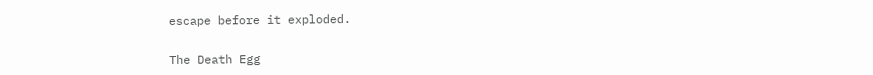escape before it exploded.


The Death Egg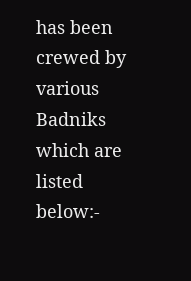has been crewed by various Badniks which are listed below:-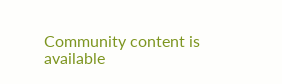Community content is available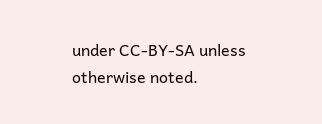under CC-BY-SA unless otherwise noted.